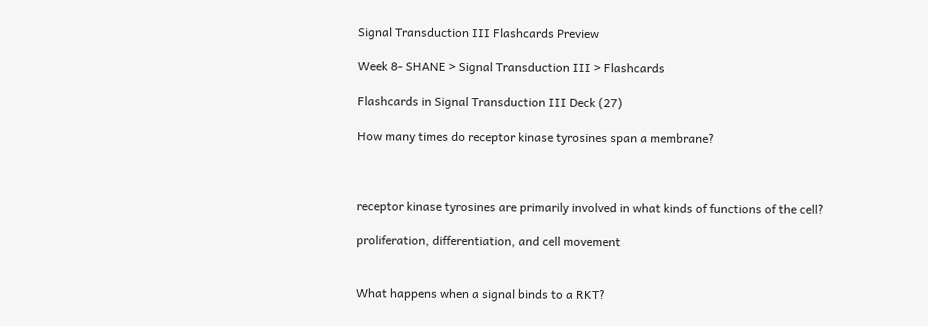Signal Transduction III Flashcards Preview

Week 8- SHANE > Signal Transduction III > Flashcards

Flashcards in Signal Transduction III Deck (27)

How many times do receptor kinase tyrosines span a membrane?



receptor kinase tyrosines are primarily involved in what kinds of functions of the cell?

proliferation, differentiation, and cell movement


What happens when a signal binds to a RKT?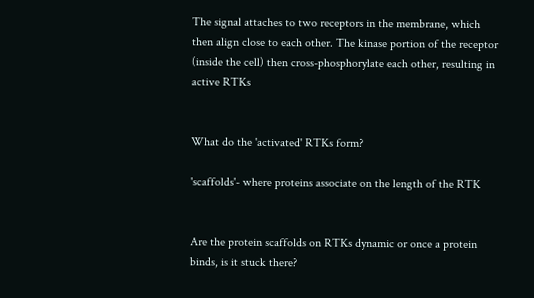The signal attaches to two receptors in the membrane, which then align close to each other. The kinase portion of the receptor (inside the cell) then cross-phosphorylate each other, resulting in active RTKs


What do the 'activated' RTKs form?

'scaffolds'- where proteins associate on the length of the RTK


Are the protein scaffolds on RTKs dynamic or once a protein binds, is it stuck there?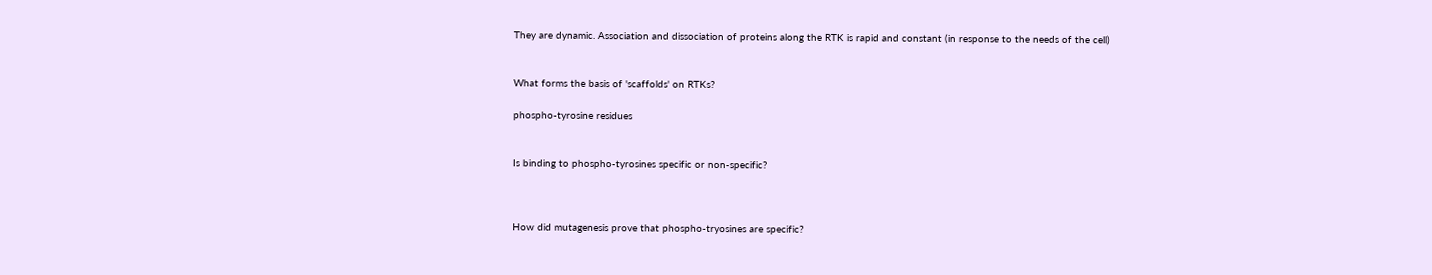They are dynamic. Association and dissociation of proteins along the RTK is rapid and constant (in response to the needs of the cell)


What forms the basis of 'scaffolds' on RTKs?

phospho-tyrosine residues


Is binding to phospho-tyrosines specific or non-specific?



How did mutagenesis prove that phospho-tryosines are specific?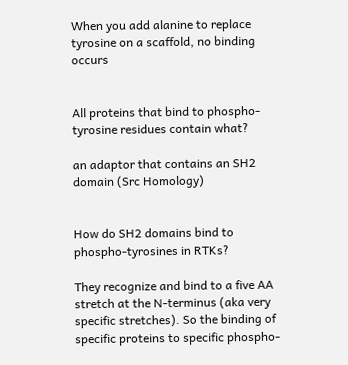When you add alanine to replace tyrosine on a scaffold, no binding occurs


All proteins that bind to phospho-tyrosine residues contain what?

an adaptor that contains an SH2 domain (Src Homology)


How do SH2 domains bind to phospho-tyrosines in RTKs?

They recognize and bind to a five AA stretch at the N-terminus (aka very specific stretches). So the binding of specific proteins to specific phospho-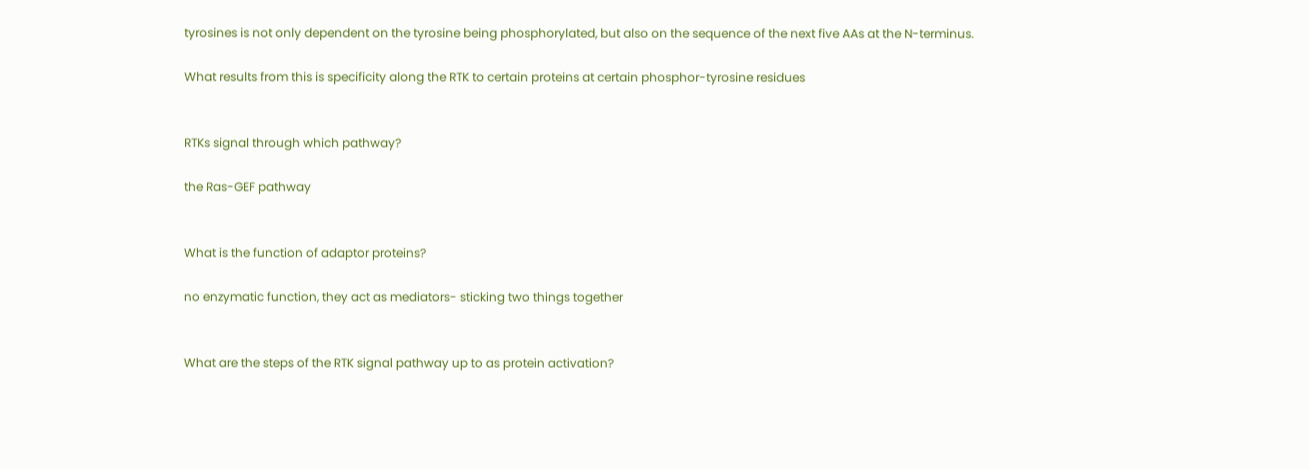tyrosines is not only dependent on the tyrosine being phosphorylated, but also on the sequence of the next five AAs at the N-terminus.

What results from this is specificity along the RTK to certain proteins at certain phosphor-tyrosine residues


RTKs signal through which pathway?

the Ras-GEF pathway


What is the function of adaptor proteins?

no enzymatic function, they act as mediators- sticking two things together


What are the steps of the RTK signal pathway up to as protein activation?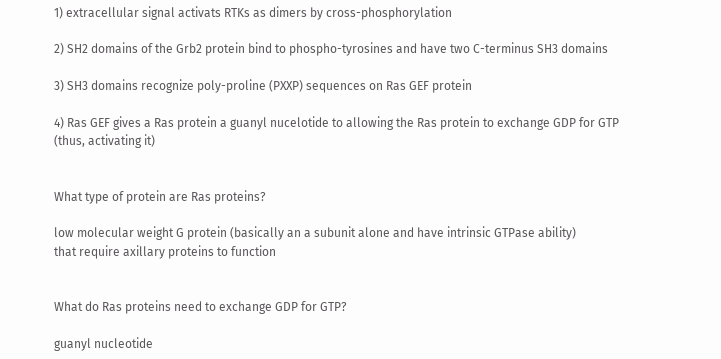1) extracellular signal activats RTKs as dimers by cross-phosphorylation

2) SH2 domains of the Grb2 protein bind to phospho-tyrosines and have two C-terminus SH3 domains

3) SH3 domains recognize poly-proline (PXXP) sequences on Ras GEF protein

4) Ras GEF gives a Ras protein a guanyl nucelotide to allowing the Ras protein to exchange GDP for GTP (thus, activating it)


What type of protein are Ras proteins?

low molecular weight G protein (basically an a subunit alone and have intrinsic GTPase ability)
that require axillary proteins to function


What do Ras proteins need to exchange GDP for GTP?

guanyl nucleotide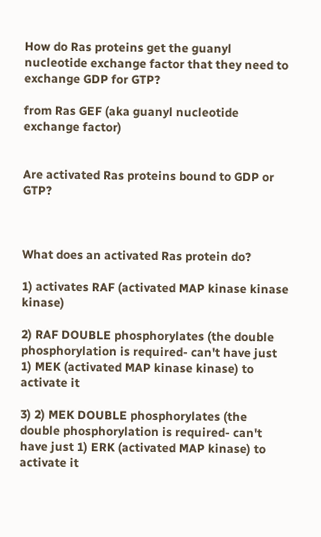How do Ras proteins get the guanyl nucleotide exchange factor that they need to exchange GDP for GTP?

from Ras GEF (aka guanyl nucleotide exchange factor)


Are activated Ras proteins bound to GDP or GTP?



What does an activated Ras protein do?

1) activates RAF (activated MAP kinase kinase kinase)

2) RAF DOUBLE phosphorylates (the double phosphorylation is required- can't have just 1) MEK (activated MAP kinase kinase) to activate it

3) 2) MEK DOUBLE phosphorylates (the double phosphorylation is required- can't have just 1) ERK (activated MAP kinase) to activate it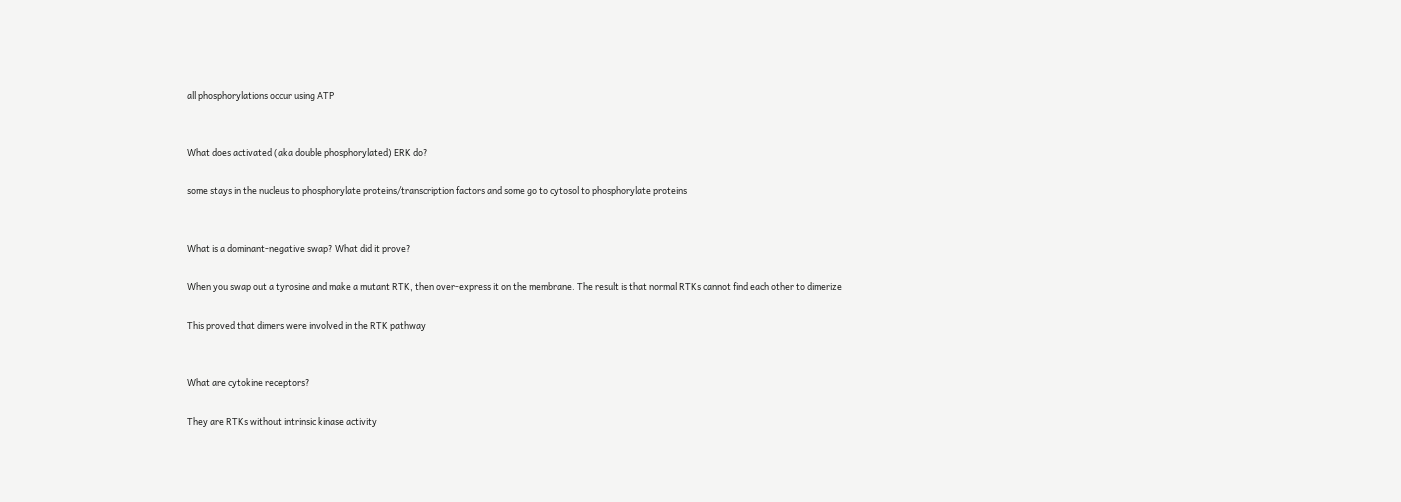all phosphorylations occur using ATP


What does activated (aka double phosphorylated) ERK do?

some stays in the nucleus to phosphorylate proteins/transcription factors and some go to cytosol to phosphorylate proteins


What is a dominant-negative swap? What did it prove?

When you swap out a tyrosine and make a mutant RTK, then over-express it on the membrane. The result is that normal RTKs cannot find each other to dimerize

This proved that dimers were involved in the RTK pathway


What are cytokine receptors?

They are RTKs without intrinsic kinase activity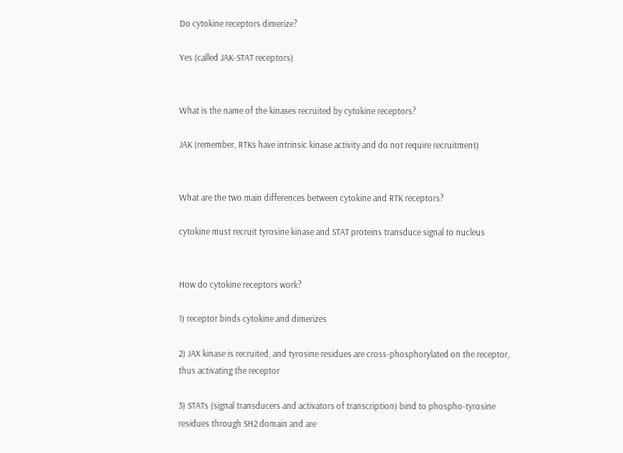Do cytokine receptors dimerize?

Yes (called JAK-STAT receptors)


What is the name of the kinases recruited by cytokine receptors?

JAK (remember, RTKs have intrinsic kinase activity and do not require recruitment)


What are the two main differences between cytokine and RTK receptors?

cytokine must recruit tyrosine kinase and STAT proteins transduce signal to nucleus


How do cytokine receptors work?

1) receptor binds cytokine and dimerizes

2) JAX kinase is recruited, and tyrosine residues are cross-phosphorylated on the receptor, thus activating the receptor

3) STATs (signal transducers and activators of transcription) bind to phospho-tyrosine residues through SH2 domain and are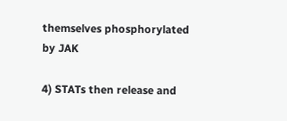themselves phosphorylated by JAK

4) STATs then release and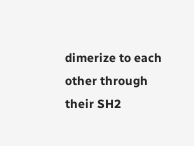dimerize to each other through their SH2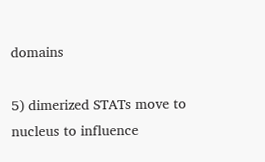domains

5) dimerized STATs move to nucleus to influence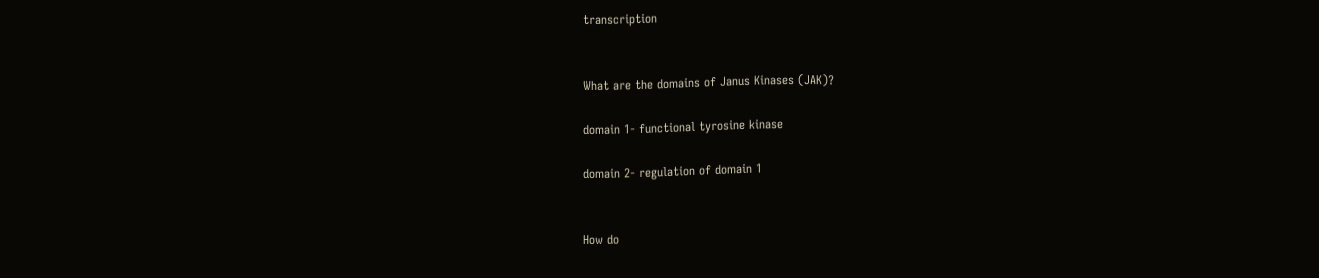transcription


What are the domains of Janus Kinases (JAK)?

domain 1- functional tyrosine kinase

domain 2- regulation of domain 1


How do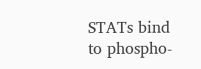STATs bind to phospho-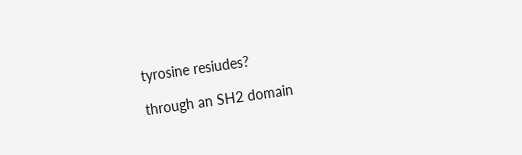tyrosine resiudes?

through an SH2 domain